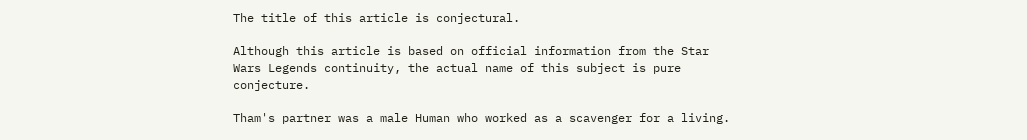The title of this article is conjectural.

Although this article is based on official information from the Star Wars Legends continuity, the actual name of this subject is pure conjecture.

Tham's partner was a male Human who worked as a scavenger for a living.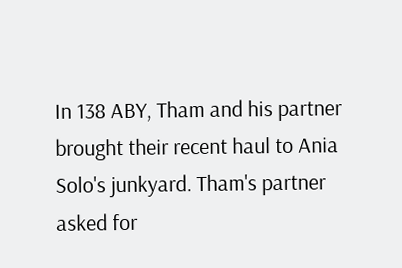In 138 ABY, Tham and his partner brought their recent haul to Ania Solo's junkyard. Tham's partner asked for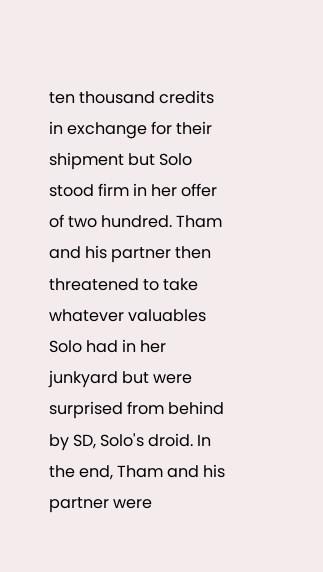ten thousand credits in exchange for their shipment but Solo stood firm in her offer of two hundred. Tham and his partner then threatened to take whatever valuables Solo had in her junkyard but were surprised from behind by SD, Solo's droid. In the end, Tham and his partner were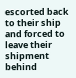escorted back to their ship and forced to leave their shipment behind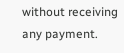without receiving any payment.